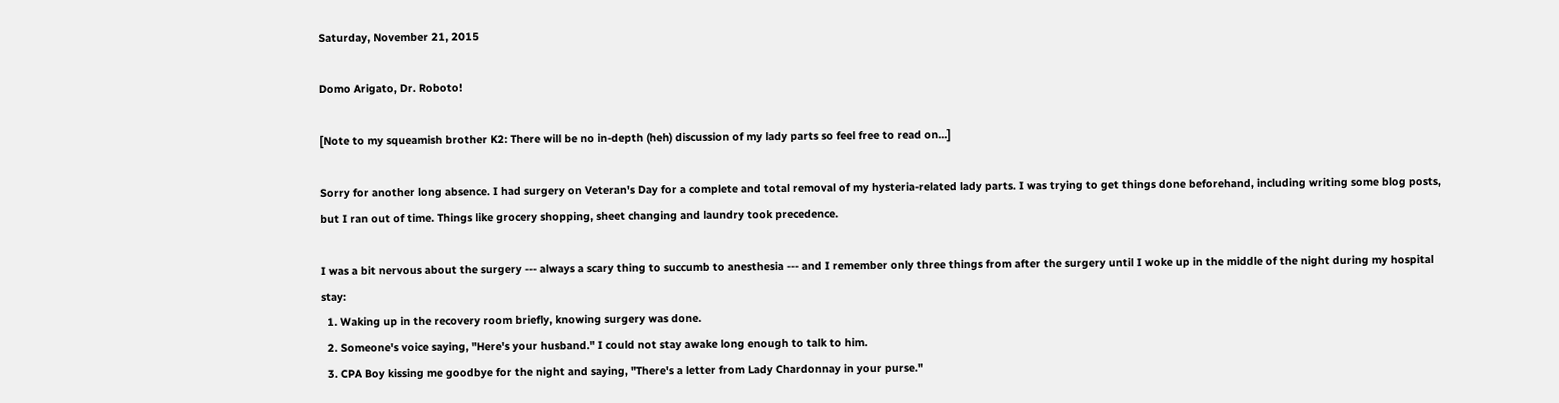Saturday, November 21, 2015

Domo Arigato, Dr. Roboto!

[Note to my squeamish brother K2: There will be no in-depth (heh) discussion of my lady parts so feel free to read on...]

Sorry for another long absence. I had surgery on Veteran's Day for a complete and total removal of my hysteria-related lady parts. I was trying to get things done beforehand, including writing some blog posts, but I ran out of time. Things like grocery shopping, sheet changing and laundry took precedence.

I was a bit nervous about the surgery --- always a scary thing to succumb to anesthesia --- and I remember only three things from after the surgery until I woke up in the middle of the night during my hospital stay:
  1. Waking up in the recovery room briefly, knowing surgery was done.
  2. Someone's voice saying, "Here's your husband." I could not stay awake long enough to talk to him.
  3. CPA Boy kissing me goodbye for the night and saying, "There's a letter from Lady Chardonnay in your purse."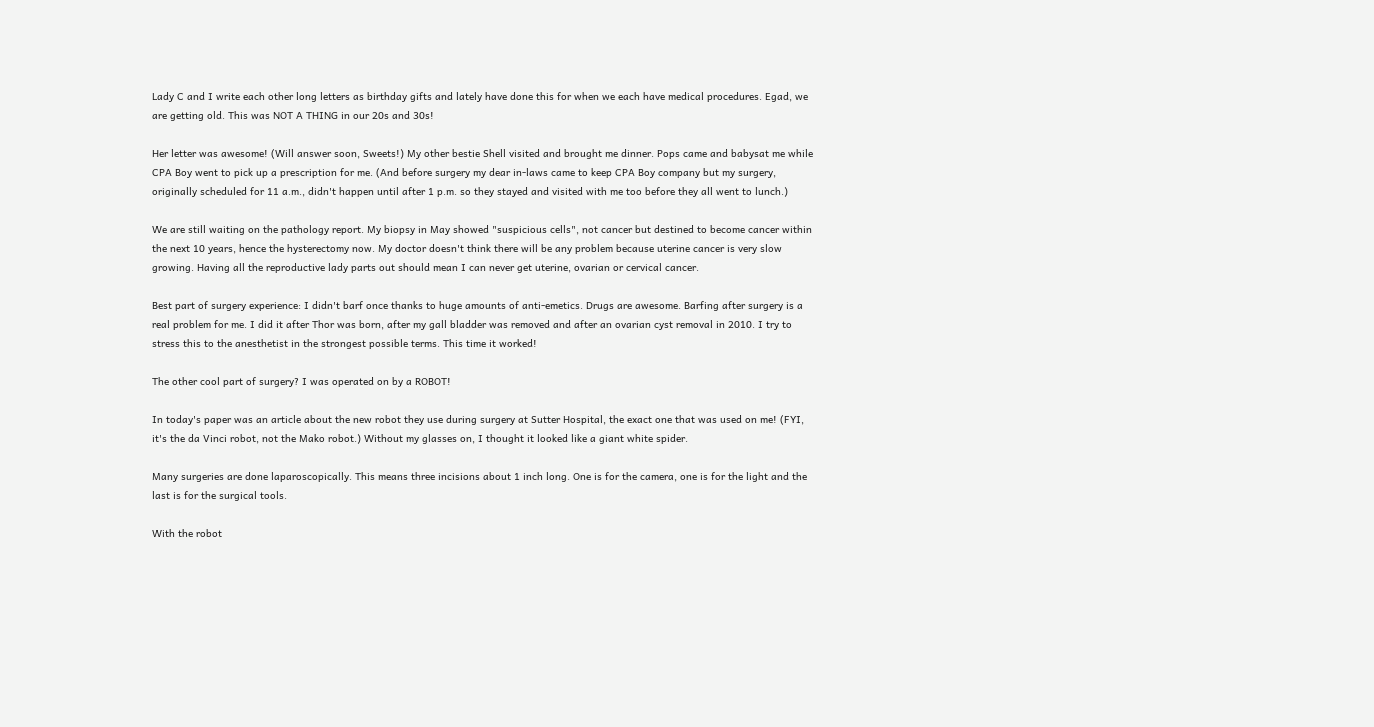Lady C and I write each other long letters as birthday gifts and lately have done this for when we each have medical procedures. Egad, we are getting old. This was NOT A THING in our 20s and 30s!

Her letter was awesome! (Will answer soon, Sweets!) My other bestie Shell visited and brought me dinner. Pops came and babysat me while CPA Boy went to pick up a prescription for me. (And before surgery my dear in-laws came to keep CPA Boy company but my surgery, originally scheduled for 11 a.m., didn't happen until after 1 p.m. so they stayed and visited with me too before they all went to lunch.)

We are still waiting on the pathology report. My biopsy in May showed "suspicious cells", not cancer but destined to become cancer within the next 10 years, hence the hysterectomy now. My doctor doesn't think there will be any problem because uterine cancer is very slow growing. Having all the reproductive lady parts out should mean I can never get uterine, ovarian or cervical cancer.

Best part of surgery experience: I didn't barf once thanks to huge amounts of anti-emetics. Drugs are awesome. Barfing after surgery is a real problem for me. I did it after Thor was born, after my gall bladder was removed and after an ovarian cyst removal in 2010. I try to stress this to the anesthetist in the strongest possible terms. This time it worked!

The other cool part of surgery? I was operated on by a ROBOT!

In today's paper was an article about the new robot they use during surgery at Sutter Hospital, the exact one that was used on me! (FYI, it's the da Vinci robot, not the Mako robot.) Without my glasses on, I thought it looked like a giant white spider.

Many surgeries are done laparoscopically. This means three incisions about 1 inch long. One is for the camera, one is for the light and the last is for the surgical tools.

With the robot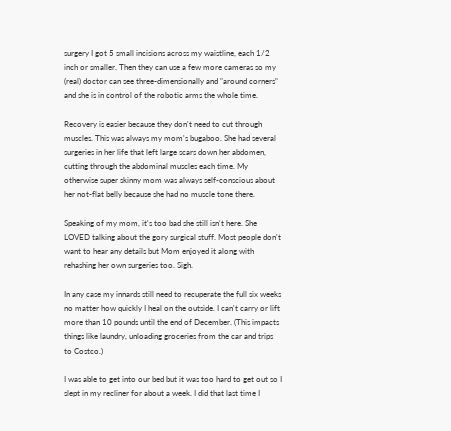surgery I got 5 small incisions across my waistline, each 1/2 inch or smaller. Then they can use a few more cameras so my (real) doctor can see three-dimensionally and "around corners" and she is in control of the robotic arms the whole time.

Recovery is easier because they don't need to cut through muscles. This was always my mom's bugaboo. She had several surgeries in her life that left large scars down her abdomen, cutting through the abdominal muscles each time. My otherwise super skinny mom was always self-conscious about her not-flat belly because she had no muscle tone there.

Speaking of my mom, it's too bad she still isn't here. She LOVED talking about the gory surgical stuff. Most people don't want to hear any details but Mom enjoyed it along with rehashing her own surgeries too. Sigh.

In any case my innards still need to recuperate the full six weeks no matter how quickly I heal on the outside. I can't carry or lift more than 10 pounds until the end of December. (This impacts things like laundry, unloading groceries from the car and trips to Costco.)

I was able to get into our bed but it was too hard to get out so I slept in my recliner for about a week. I did that last time I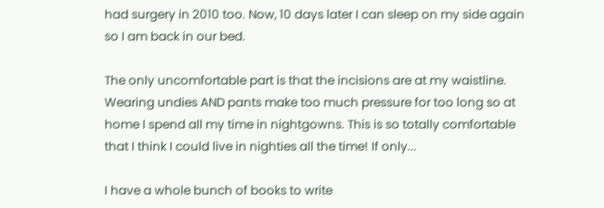had surgery in 2010 too. Now, 10 days later I can sleep on my side again so I am back in our bed.

The only uncomfortable part is that the incisions are at my waistline. Wearing undies AND pants make too much pressure for too long so at home I spend all my time in nightgowns. This is so totally comfortable that I think I could live in nighties all the time! If only...

I have a whole bunch of books to write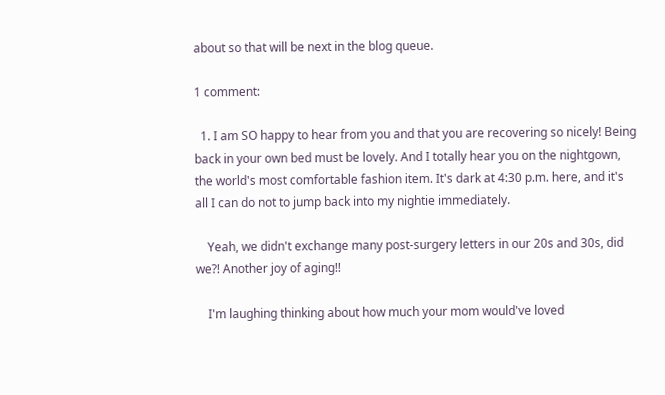about so that will be next in the blog queue.

1 comment:

  1. I am SO happy to hear from you and that you are recovering so nicely! Being back in your own bed must be lovely. And I totally hear you on the nightgown, the world's most comfortable fashion item. It's dark at 4:30 p.m. here, and it's all I can do not to jump back into my nightie immediately.

    Yeah, we didn't exchange many post-surgery letters in our 20s and 30s, did we?! Another joy of aging!!

    I'm laughing thinking about how much your mom would've loved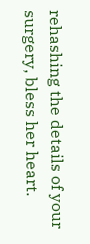rehashing the details of your surgery, bless her heart.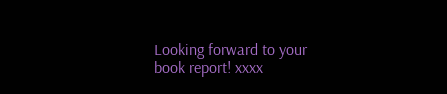Looking forward to your book report! xxxx